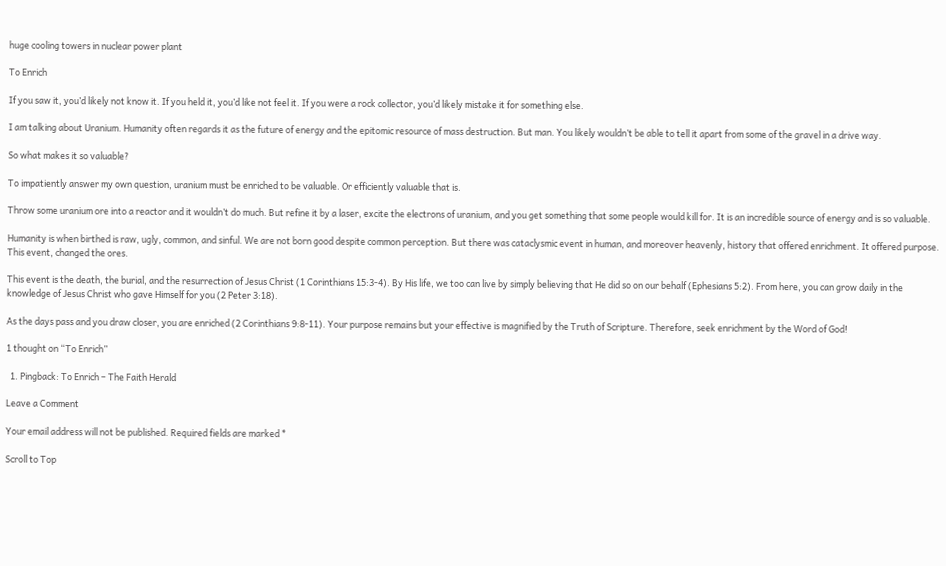huge cooling towers in nuclear power plant

To Enrich

If you saw it, you’d likely not know it. If you held it, you’d like not feel it. If you were a rock collector, you’d likely mistake it for something else.

I am talking about Uranium. Humanity often regards it as the future of energy and the epitomic resource of mass destruction. But man. You likely wouldn’t be able to tell it apart from some of the gravel in a drive way.

So what makes it so valuable?

To impatiently answer my own question, uranium must be enriched to be valuable. Or efficiently valuable that is.

Throw some uranium ore into a reactor and it wouldn’t do much. But refine it by a laser, excite the electrons of uranium, and you get something that some people would kill for. It is an incredible source of energy and is so valuable.

Humanity is when birthed is raw, ugly, common, and sinful. We are not born good despite common perception. But there was cataclysmic event in human, and moreover heavenly, history that offered enrichment. It offered purpose. This event, changed the ores.

This event is the death, the burial, and the resurrection of Jesus Christ (1 Corinthians 15:3-4). By His life, we too can live by simply believing that He did so on our behalf (Ephesians 5:2). From here, you can grow daily in the knowledge of Jesus Christ who gave Himself for you (2 Peter 3:18).

As the days pass and you draw closer, you are enriched (2 Corinthians 9:8-11). Your purpose remains but your effective is magnified by the Truth of Scripture. Therefore, seek enrichment by the Word of God!

1 thought on “To Enrich”

  1. Pingback: To Enrich – The Faith Herald

Leave a Comment

Your email address will not be published. Required fields are marked *

Scroll to Top